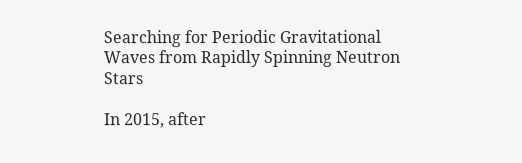Searching for Periodic Gravitational Waves from Rapidly Spinning Neutron Stars

In 2015, after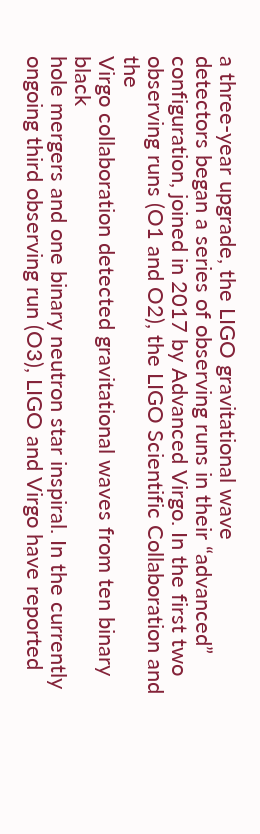a three-year upgrade, the LIGO gravitational wave
detectors began a series of observing runs in their “advanced”
configuration, joined in 2017 by Advanced Virgo. In the first two
observing runs (O1 and O2), the LIGO Scientific Collaboration and the
Virgo collaboration detected gravitational waves from ten binary black
hole mergers and one binary neutron star inspiral. In the currently
ongoing third observing run (O3), LIGO and Virgo have reported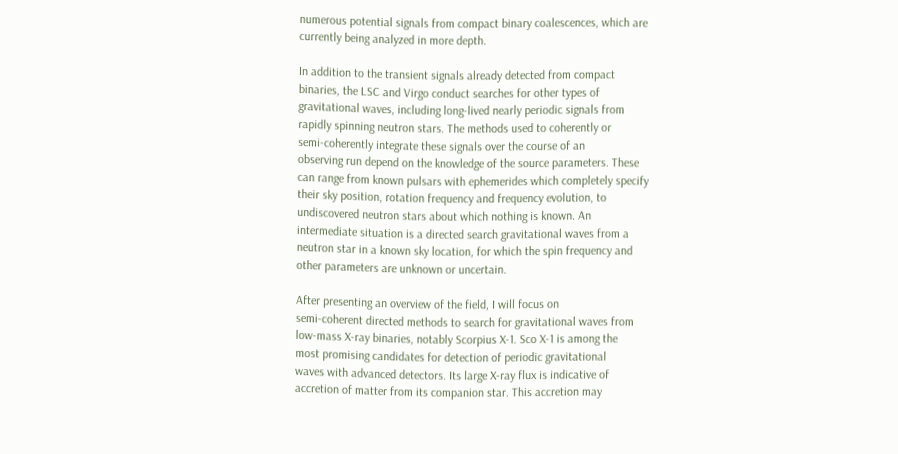numerous potential signals from compact binary coalescences, which are
currently being analyzed in more depth.

In addition to the transient signals already detected from compact
binaries, the LSC and Virgo conduct searches for other types of
gravitational waves, including long-lived nearly periodic signals from
rapidly spinning neutron stars. The methods used to coherently or
semi-coherently integrate these signals over the course of an
observing run depend on the knowledge of the source parameters. These
can range from known pulsars with ephemerides which completely specify
their sky position, rotation frequency and frequency evolution, to
undiscovered neutron stars about which nothing is known. An
intermediate situation is a directed search gravitational waves from a
neutron star in a known sky location, for which the spin frequency and
other parameters are unknown or uncertain.

After presenting an overview of the field, I will focus on
semi-coherent directed methods to search for gravitational waves from
low-mass X-ray binaries, notably Scorpius X-1. Sco X-1 is among the
most promising candidates for detection of periodic gravitational
waves with advanced detectors. Its large X-ray flux is indicative of
accretion of matter from its companion star. This accretion may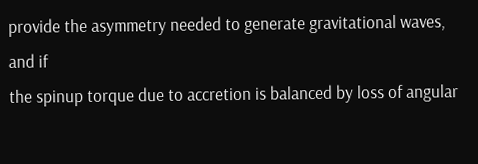provide the asymmetry needed to generate gravitational waves, and if
the spinup torque due to accretion is balanced by loss of angular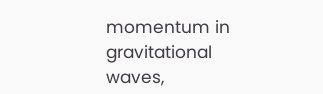momentum in gravitational waves,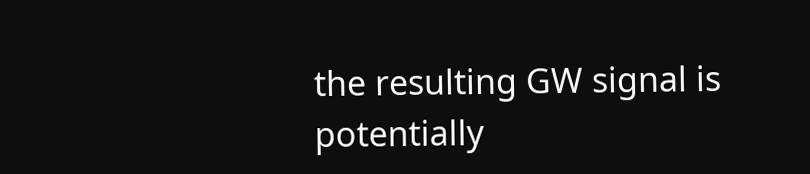the resulting GW signal is
potentially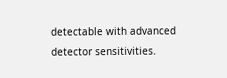detectable with advanced detector sensitivities.